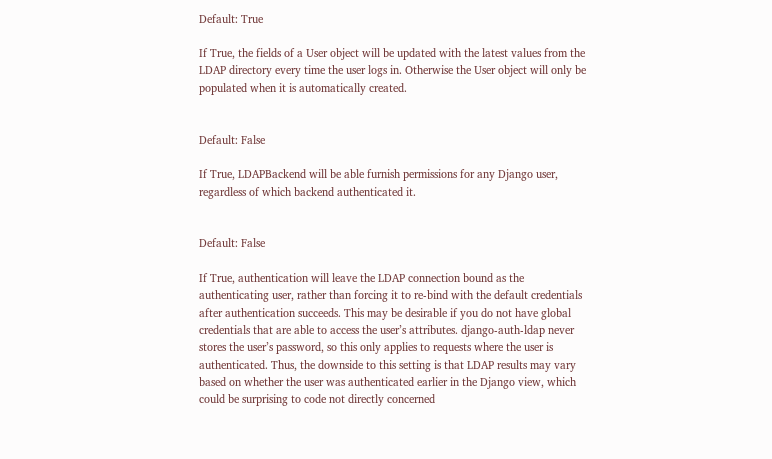Default: True

If True, the fields of a User object will be updated with the latest values from the LDAP directory every time the user logs in. Otherwise the User object will only be populated when it is automatically created.


Default: False

If True, LDAPBackend will be able furnish permissions for any Django user, regardless of which backend authenticated it.


Default: False

If True, authentication will leave the LDAP connection bound as the authenticating user, rather than forcing it to re-bind with the default credentials after authentication succeeds. This may be desirable if you do not have global credentials that are able to access the user’s attributes. django-auth-ldap never stores the user’s password, so this only applies to requests where the user is authenticated. Thus, the downside to this setting is that LDAP results may vary based on whether the user was authenticated earlier in the Django view, which could be surprising to code not directly concerned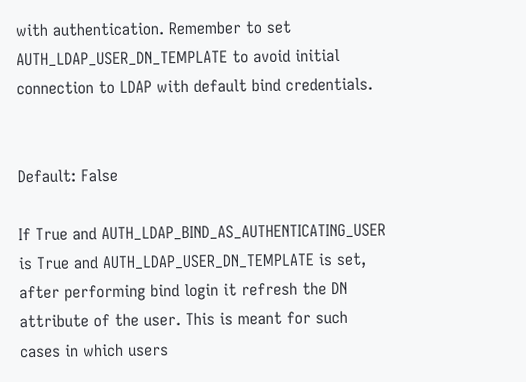with authentication. Remember to set AUTH_LDAP_USER_DN_TEMPLATE to avoid initial connection to LDAP with default bind credentials.


Default: False

If True and AUTH_LDAP_BIND_AS_AUTHENTICATING_USER is True and AUTH_LDAP_USER_DN_TEMPLATE is set, after performing bind login it refresh the DN attribute of the user. This is meant for such cases in which users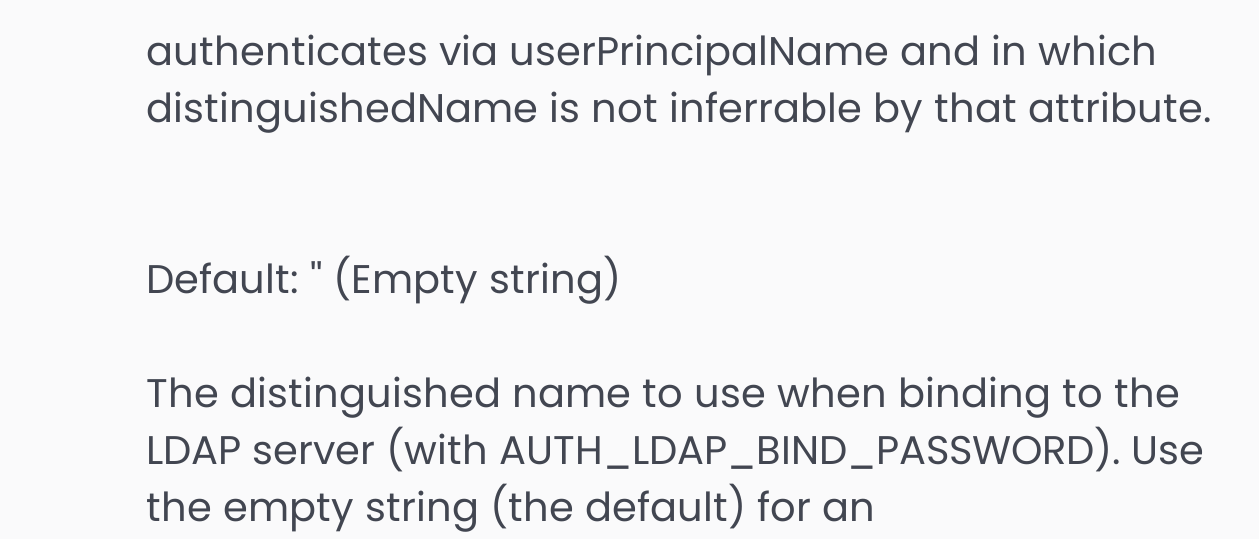authenticates via userPrincipalName and in which distinguishedName is not inferrable by that attribute.


Default: '' (Empty string)

The distinguished name to use when binding to the LDAP server (with AUTH_LDAP_BIND_PASSWORD). Use the empty string (the default) for an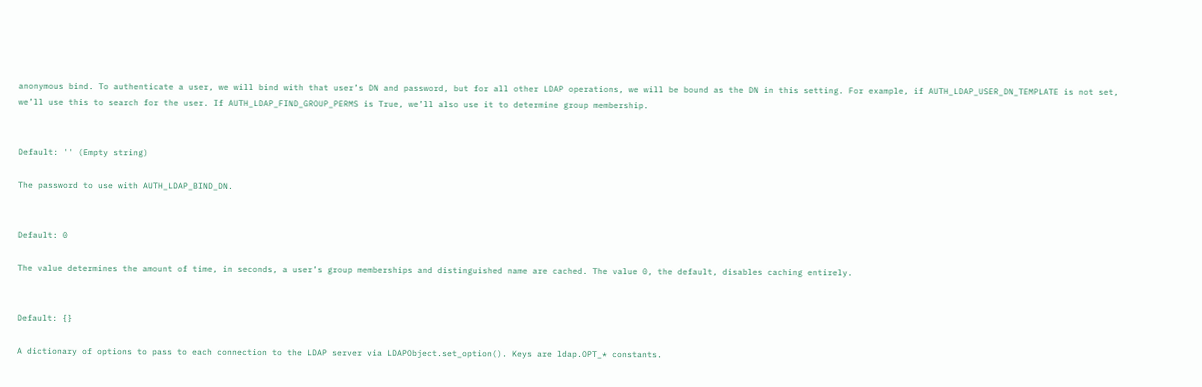anonymous bind. To authenticate a user, we will bind with that user’s DN and password, but for all other LDAP operations, we will be bound as the DN in this setting. For example, if AUTH_LDAP_USER_DN_TEMPLATE is not set, we’ll use this to search for the user. If AUTH_LDAP_FIND_GROUP_PERMS is True, we’ll also use it to determine group membership.


Default: '' (Empty string)

The password to use with AUTH_LDAP_BIND_DN.


Default: 0

The value determines the amount of time, in seconds, a user’s group memberships and distinguished name are cached. The value 0, the default, disables caching entirely.


Default: {}

A dictionary of options to pass to each connection to the LDAP server via LDAPObject.set_option(). Keys are ldap.OPT_* constants.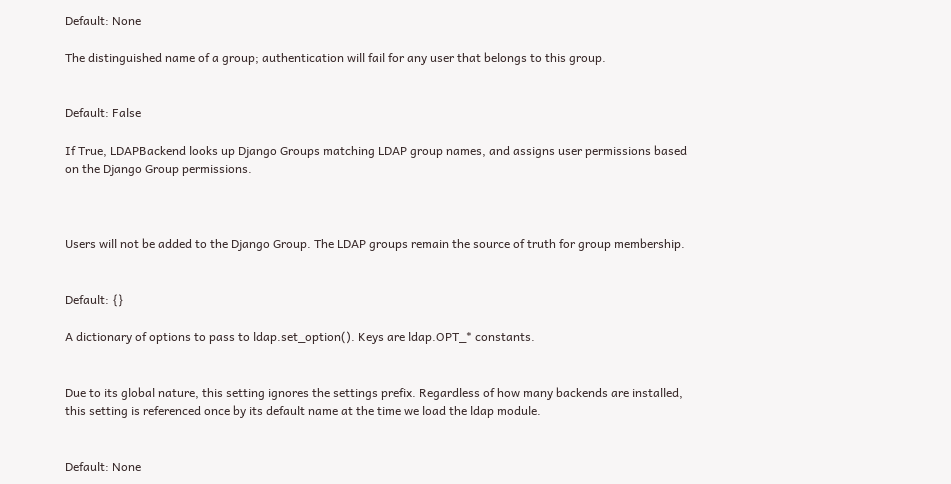Default: None

The distinguished name of a group; authentication will fail for any user that belongs to this group.


Default: False

If True, LDAPBackend looks up Django Groups matching LDAP group names, and assigns user permissions based on the Django Group permissions.



Users will not be added to the Django Group. The LDAP groups remain the source of truth for group membership.


Default: {}

A dictionary of options to pass to ldap.set_option(). Keys are ldap.OPT_* constants.


Due to its global nature, this setting ignores the settings prefix. Regardless of how many backends are installed, this setting is referenced once by its default name at the time we load the ldap module.


Default: None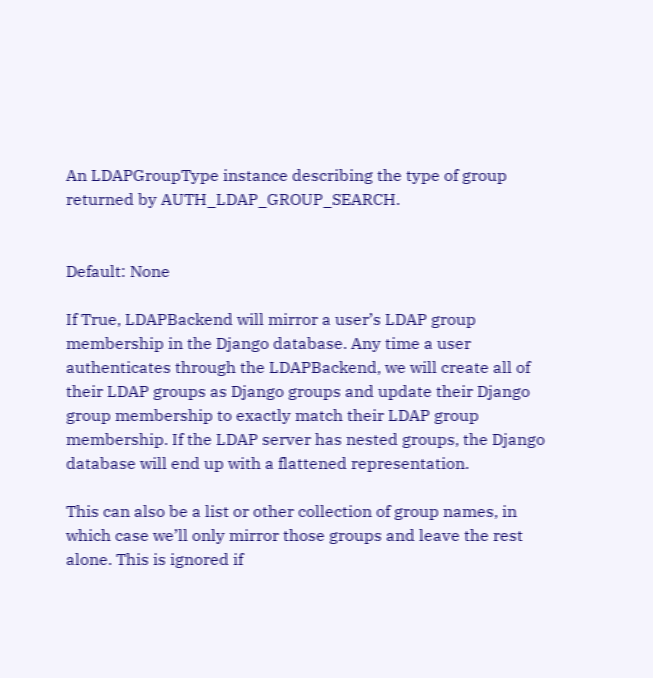An LDAPGroupType instance describing the type of group returned by AUTH_LDAP_GROUP_SEARCH.


Default: None

If True, LDAPBackend will mirror a user’s LDAP group membership in the Django database. Any time a user authenticates through the LDAPBackend, we will create all of their LDAP groups as Django groups and update their Django group membership to exactly match their LDAP group membership. If the LDAP server has nested groups, the Django database will end up with a flattened representation.

This can also be a list or other collection of group names, in which case we’ll only mirror those groups and leave the rest alone. This is ignored if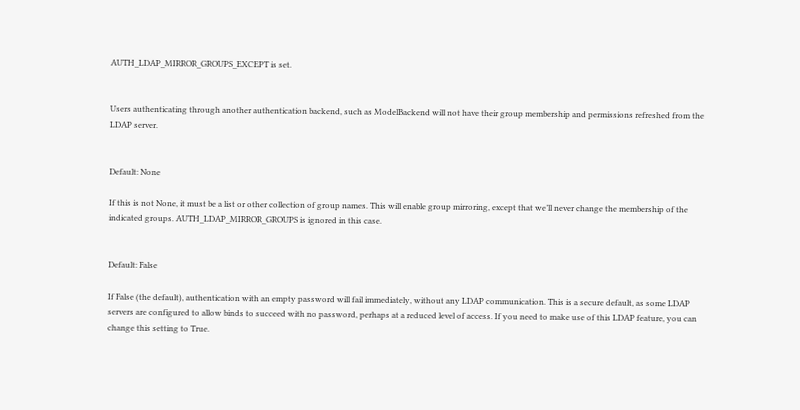AUTH_LDAP_MIRROR_GROUPS_EXCEPT is set.


Users authenticating through another authentication backend, such as ModelBackend will not have their group membership and permissions refreshed from the LDAP server.


Default: None

If this is not None, it must be a list or other collection of group names. This will enable group mirroring, except that we’ll never change the membership of the indicated groups. AUTH_LDAP_MIRROR_GROUPS is ignored in this case.


Default: False

If False (the default), authentication with an empty password will fail immediately, without any LDAP communication. This is a secure default, as some LDAP servers are configured to allow binds to succeed with no password, perhaps at a reduced level of access. If you need to make use of this LDAP feature, you can change this setting to True.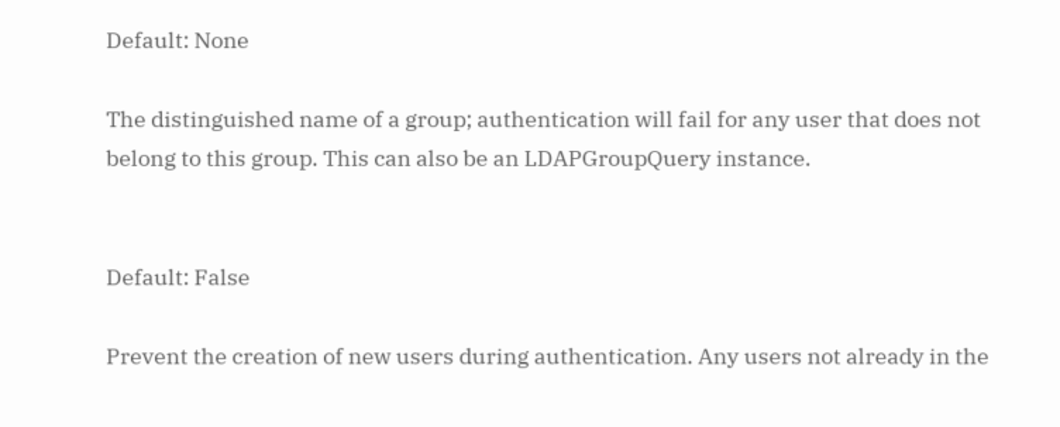Default: None

The distinguished name of a group; authentication will fail for any user that does not belong to this group. This can also be an LDAPGroupQuery instance.


Default: False

Prevent the creation of new users during authentication. Any users not already in the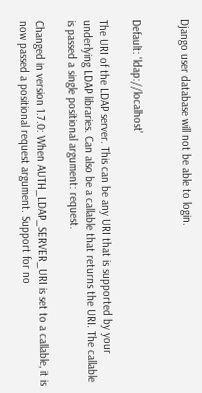Django user database will not be able to login.


Default: 'ldap://localhost'

The URI of the LDAP server. This can be any URI that is supported by your underlying LDAP libraries. Can also be a callable that returns the URI. The callable is passed a single positional argument: request.

Changed in version 1.7.0: When AUTH_LDAP_SERVER_URI is set to a callable, it is now passed a positional request argument. Support for no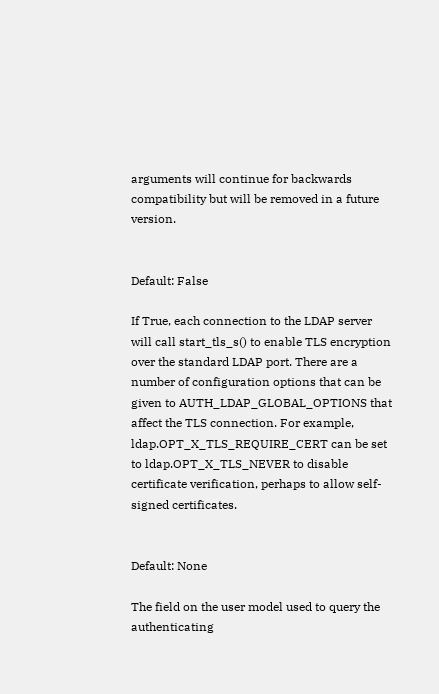arguments will continue for backwards compatibility but will be removed in a future version.


Default: False

If True, each connection to the LDAP server will call start_tls_s() to enable TLS encryption over the standard LDAP port. There are a number of configuration options that can be given to AUTH_LDAP_GLOBAL_OPTIONS that affect the TLS connection. For example, ldap.OPT_X_TLS_REQUIRE_CERT can be set to ldap.OPT_X_TLS_NEVER to disable certificate verification, perhaps to allow self-signed certificates.


Default: None

The field on the user model used to query the authenticating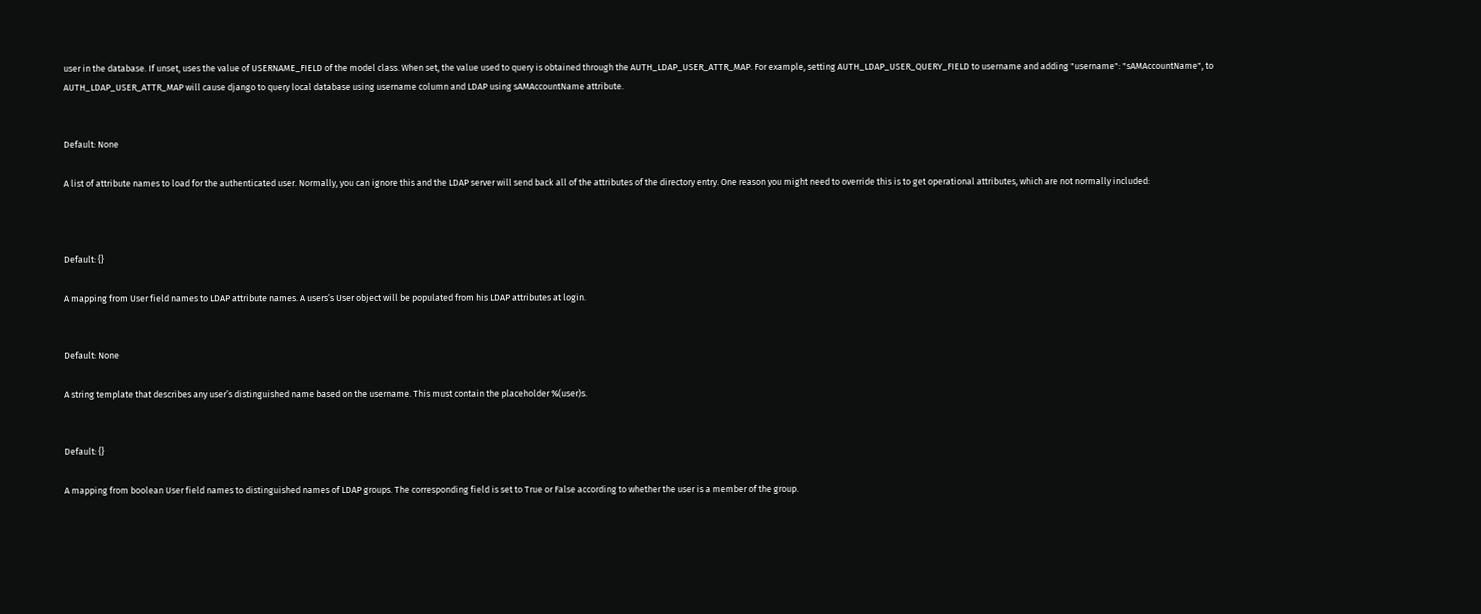user in the database. If unset, uses the value of USERNAME_FIELD of the model class. When set, the value used to query is obtained through the AUTH_LDAP_USER_ATTR_MAP. For example, setting AUTH_LDAP_USER_QUERY_FIELD to username and adding "username": "sAMAccountName", to AUTH_LDAP_USER_ATTR_MAP will cause django to query local database using username column and LDAP using sAMAccountName attribute.


Default: None

A list of attribute names to load for the authenticated user. Normally, you can ignore this and the LDAP server will send back all of the attributes of the directory entry. One reason you might need to override this is to get operational attributes, which are not normally included:



Default: {}

A mapping from User field names to LDAP attribute names. A users’s User object will be populated from his LDAP attributes at login.


Default: None

A string template that describes any user’s distinguished name based on the username. This must contain the placeholder %(user)s.


Default: {}

A mapping from boolean User field names to distinguished names of LDAP groups. The corresponding field is set to True or False according to whether the user is a member of the group.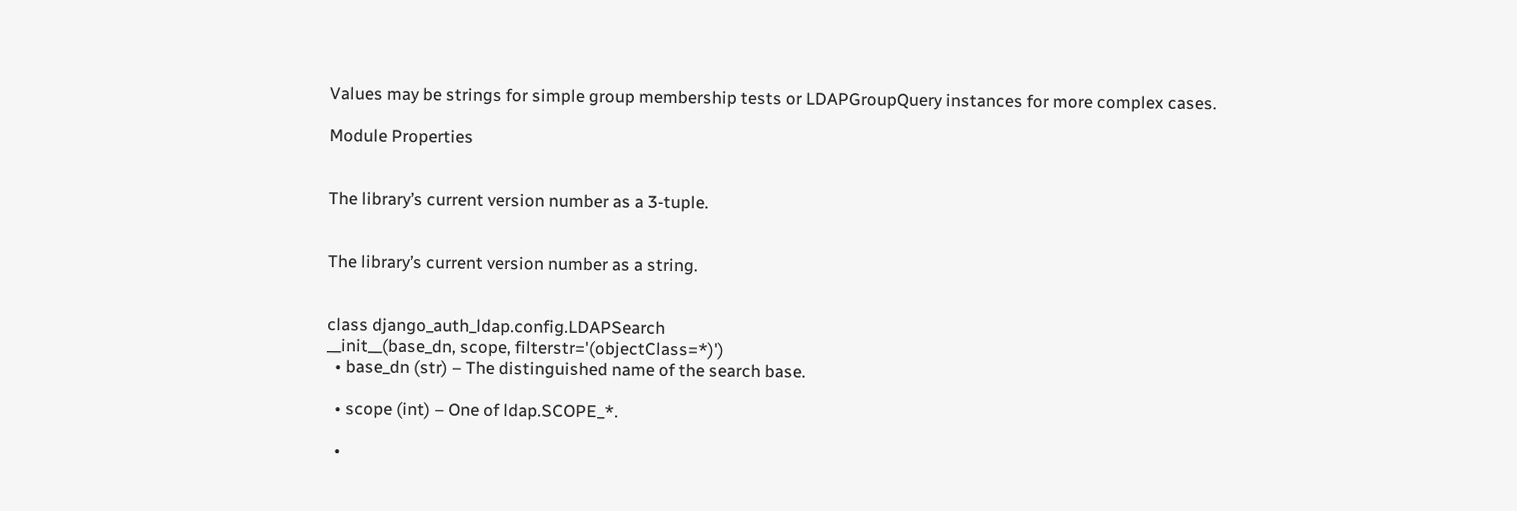Values may be strings for simple group membership tests or LDAPGroupQuery instances for more complex cases.

Module Properties


The library’s current version number as a 3-tuple.


The library’s current version number as a string.


class django_auth_ldap.config.LDAPSearch
__init__(base_dn, scope, filterstr='(objectClass=*)')
  • base_dn (str) – The distinguished name of the search base.

  • scope (int) – One of ldap.SCOPE_*.

  •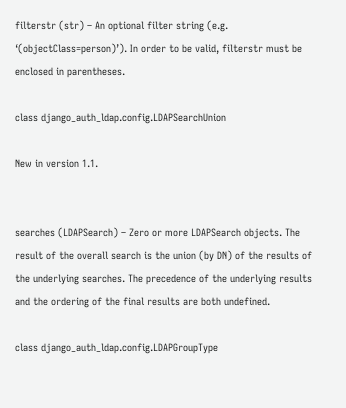filterstr (str) – An optional filter string (e.g. ‘(objectClass=person)’). In order to be valid, filterstr must be enclosed in parentheses.

class django_auth_ldap.config.LDAPSearchUnion

New in version 1.1.


searches (LDAPSearch) – Zero or more LDAPSearch objects. The result of the overall search is the union (by DN) of the results of the underlying searches. The precedence of the underlying results and the ordering of the final results are both undefined.

class django_auth_ldap.config.LDAPGroupType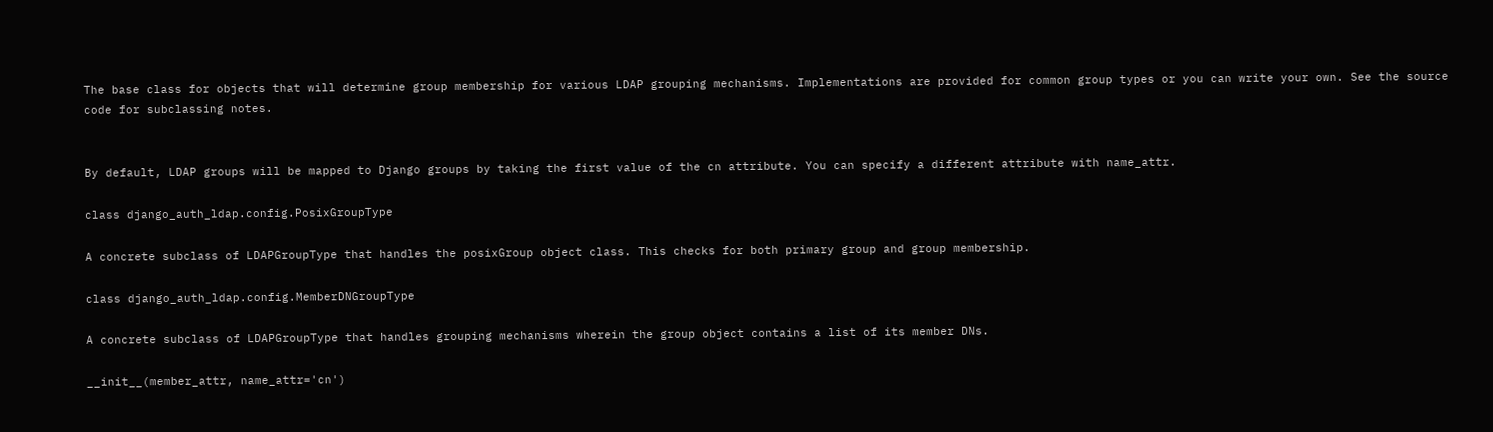The base class for objects that will determine group membership for various LDAP grouping mechanisms. Implementations are provided for common group types or you can write your own. See the source code for subclassing notes.


By default, LDAP groups will be mapped to Django groups by taking the first value of the cn attribute. You can specify a different attribute with name_attr.

class django_auth_ldap.config.PosixGroupType

A concrete subclass of LDAPGroupType that handles the posixGroup object class. This checks for both primary group and group membership.

class django_auth_ldap.config.MemberDNGroupType

A concrete subclass of LDAPGroupType that handles grouping mechanisms wherein the group object contains a list of its member DNs.

__init__(member_attr, name_attr='cn')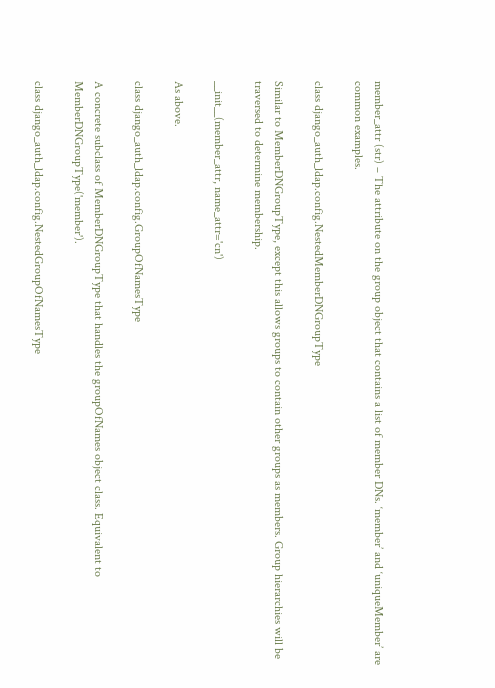member_attr (str) – The attribute on the group object that contains a list of member DNs. ‘member’ and ‘uniqueMember’ are common examples.

class django_auth_ldap.config.NestedMemberDNGroupType

Similar to MemberDNGroupType, except this allows groups to contain other groups as members. Group hierarchies will be traversed to determine membership.

__init__(member_attr, name_attr='cn')

As above.

class django_auth_ldap.config.GroupOfNamesType

A concrete subclass of MemberDNGroupType that handles the groupOfNames object class. Equivalent to MemberDNGroupType('member').

class django_auth_ldap.config.NestedGroupOfNamesType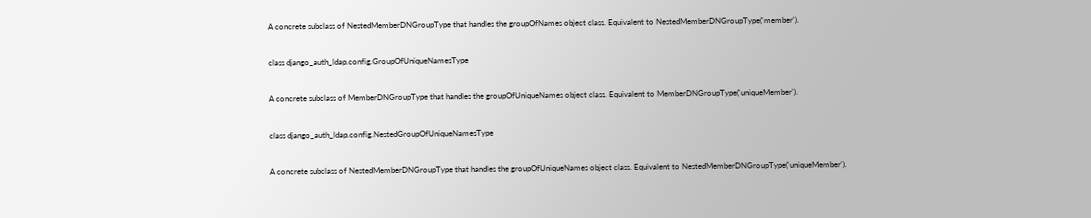A concrete subclass of NestedMemberDNGroupType that handles the groupOfNames object class. Equivalent to NestedMemberDNGroupType('member').

class django_auth_ldap.config.GroupOfUniqueNamesType

A concrete subclass of MemberDNGroupType that handles the groupOfUniqueNames object class. Equivalent to MemberDNGroupType('uniqueMember').

class django_auth_ldap.config.NestedGroupOfUniqueNamesType

A concrete subclass of NestedMemberDNGroupType that handles the groupOfUniqueNames object class. Equivalent to NestedMemberDNGroupType('uniqueMember').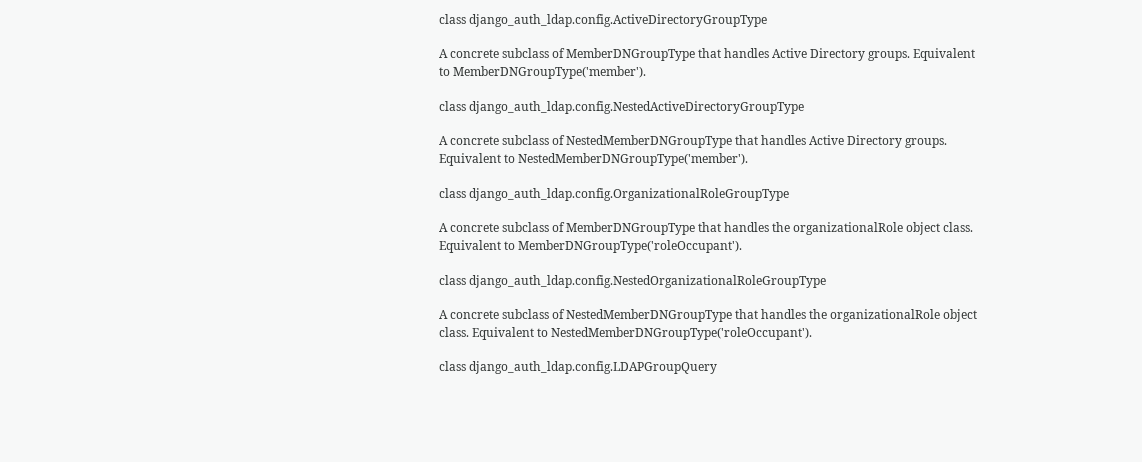class django_auth_ldap.config.ActiveDirectoryGroupType

A concrete subclass of MemberDNGroupType that handles Active Directory groups. Equivalent to MemberDNGroupType('member').

class django_auth_ldap.config.NestedActiveDirectoryGroupType

A concrete subclass of NestedMemberDNGroupType that handles Active Directory groups. Equivalent to NestedMemberDNGroupType('member').

class django_auth_ldap.config.OrganizationalRoleGroupType

A concrete subclass of MemberDNGroupType that handles the organizationalRole object class. Equivalent to MemberDNGroupType('roleOccupant').

class django_auth_ldap.config.NestedOrganizationalRoleGroupType

A concrete subclass of NestedMemberDNGroupType that handles the organizationalRole object class. Equivalent to NestedMemberDNGroupType('roleOccupant').

class django_auth_ldap.config.LDAPGroupQuery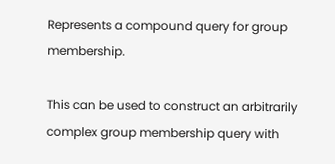Represents a compound query for group membership.

This can be used to construct an arbitrarily complex group membership query with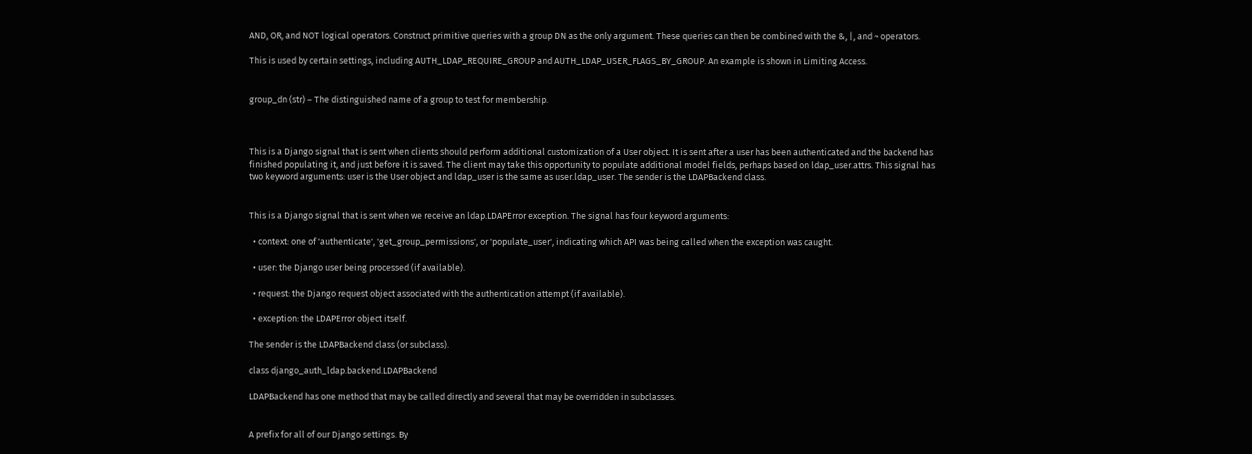AND, OR, and NOT logical operators. Construct primitive queries with a group DN as the only argument. These queries can then be combined with the &, |, and ~ operators.

This is used by certain settings, including AUTH_LDAP_REQUIRE_GROUP and AUTH_LDAP_USER_FLAGS_BY_GROUP. An example is shown in Limiting Access.


group_dn (str) – The distinguished name of a group to test for membership.



This is a Django signal that is sent when clients should perform additional customization of a User object. It is sent after a user has been authenticated and the backend has finished populating it, and just before it is saved. The client may take this opportunity to populate additional model fields, perhaps based on ldap_user.attrs. This signal has two keyword arguments: user is the User object and ldap_user is the same as user.ldap_user. The sender is the LDAPBackend class.


This is a Django signal that is sent when we receive an ldap.LDAPError exception. The signal has four keyword arguments:

  • context: one of 'authenticate', 'get_group_permissions', or 'populate_user', indicating which API was being called when the exception was caught.

  • user: the Django user being processed (if available).

  • request: the Django request object associated with the authentication attempt (if available).

  • exception: the LDAPError object itself.

The sender is the LDAPBackend class (or subclass).

class django_auth_ldap.backend.LDAPBackend

LDAPBackend has one method that may be called directly and several that may be overridden in subclasses.


A prefix for all of our Django settings. By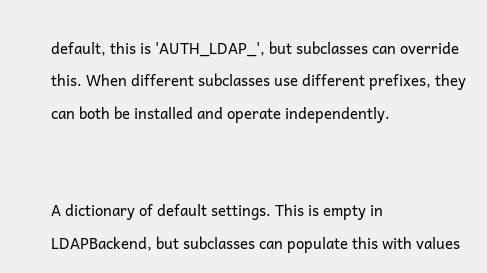default, this is 'AUTH_LDAP_', but subclasses can override this. When different subclasses use different prefixes, they can both be installed and operate independently.


A dictionary of default settings. This is empty in LDAPBackend, but subclasses can populate this with values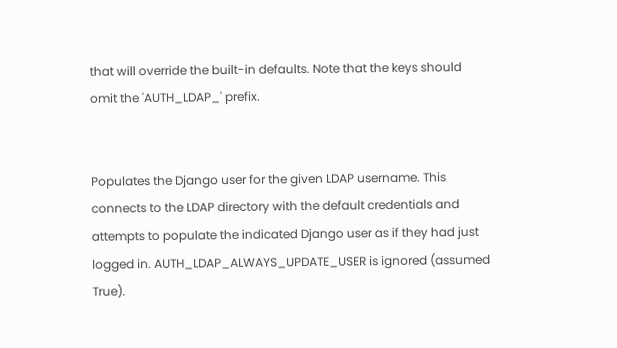that will override the built-in defaults. Note that the keys should omit the 'AUTH_LDAP_' prefix.


Populates the Django user for the given LDAP username. This connects to the LDAP directory with the default credentials and attempts to populate the indicated Django user as if they had just logged in. AUTH_LDAP_ALWAYS_UPDATE_USER is ignored (assumed True).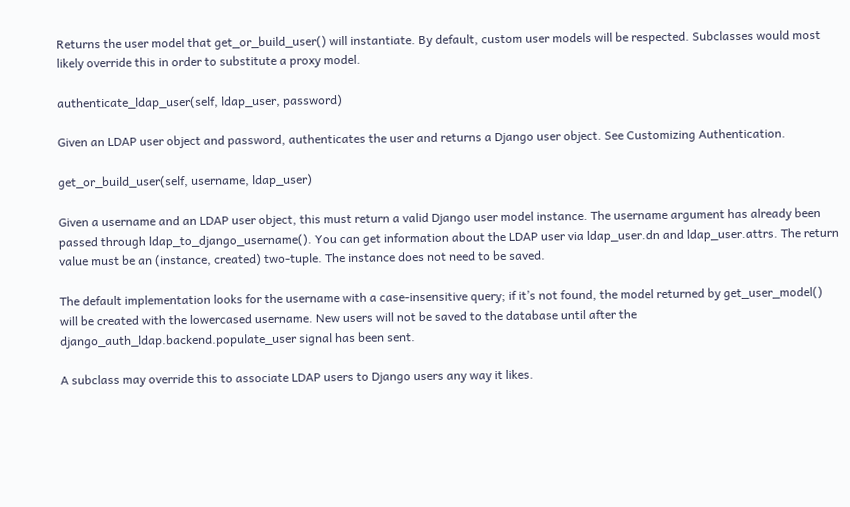Returns the user model that get_or_build_user() will instantiate. By default, custom user models will be respected. Subclasses would most likely override this in order to substitute a proxy model.

authenticate_ldap_user(self, ldap_user, password)

Given an LDAP user object and password, authenticates the user and returns a Django user object. See Customizing Authentication.

get_or_build_user(self, username, ldap_user)

Given a username and an LDAP user object, this must return a valid Django user model instance. The username argument has already been passed through ldap_to_django_username(). You can get information about the LDAP user via ldap_user.dn and ldap_user.attrs. The return value must be an (instance, created) two-tuple. The instance does not need to be saved.

The default implementation looks for the username with a case-insensitive query; if it’s not found, the model returned by get_user_model() will be created with the lowercased username. New users will not be saved to the database until after the django_auth_ldap.backend.populate_user signal has been sent.

A subclass may override this to associate LDAP users to Django users any way it likes.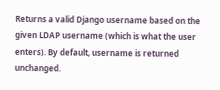Returns a valid Django username based on the given LDAP username (which is what the user enters). By default, username is returned unchanged.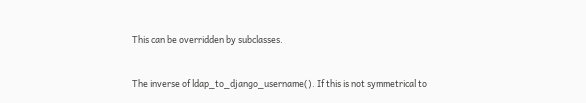This can be overridden by subclasses.


The inverse of ldap_to_django_username(). If this is not symmetrical to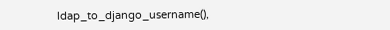ldap_to_django_username(),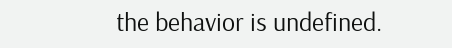the behavior is undefined.